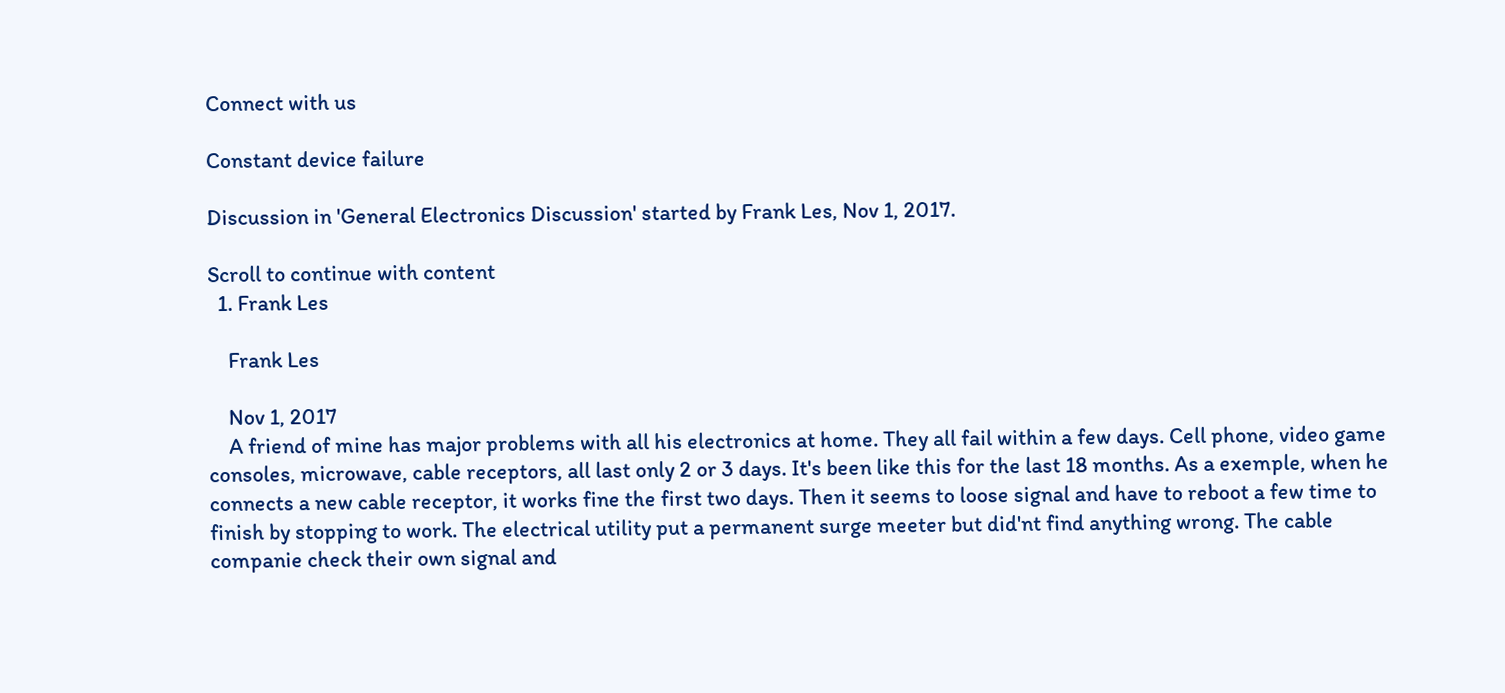Connect with us

Constant device failure

Discussion in 'General Electronics Discussion' started by Frank Les, Nov 1, 2017.

Scroll to continue with content
  1. Frank Les

    Frank Les

    Nov 1, 2017
    A friend of mine has major problems with all his electronics at home. They all fail within a few days. Cell phone, video game consoles, microwave, cable receptors, all last only 2 or 3 days. It's been like this for the last 18 months. As a exemple, when he connects a new cable receptor, it works fine the first two days. Then it seems to loose signal and have to reboot a few time to finish by stopping to work. The electrical utility put a permanent surge meeter but did'nt find anything wrong. The cable companie check their own signal and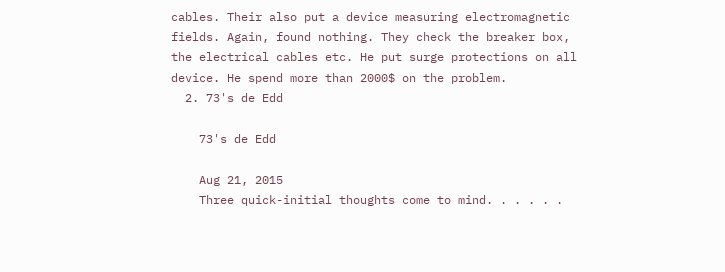cables. Their also put a device measuring electromagnetic fields. Again, found nothing. They check the breaker box, the electrical cables etc. He put surge protections on all device. He spend more than 2000$ on the problem.
  2. 73's de Edd

    73's de Edd

    Aug 21, 2015
    Three quick-initial thoughts come to mind. . . . . .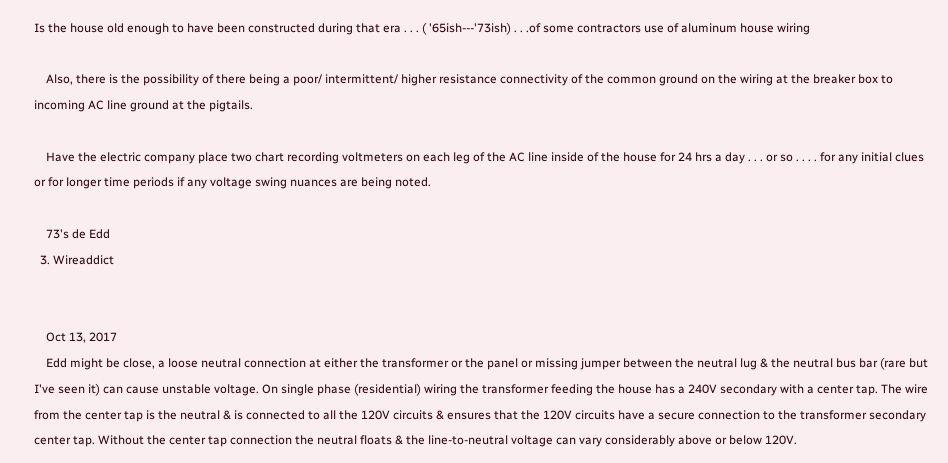Is the house old enough to have been constructed during that era . . . ( '65ish---'73ish) . . .of some contractors use of aluminum house wiring

    Also, there is the possibility of there being a poor/ intermittent/ higher resistance connectivity of the common ground on the wiring at the breaker box to incoming AC line ground at the pigtails.

    Have the electric company place two chart recording voltmeters on each leg of the AC line inside of the house for 24 hrs a day . . . or so . . . . for any initial clues or for longer time periods if any voltage swing nuances are being noted.

    73's de Edd
  3. Wireaddict


    Oct 13, 2017
    Edd might be close, a loose neutral connection at either the transformer or the panel or missing jumper between the neutral lug & the neutral bus bar (rare but I've seen it) can cause unstable voltage. On single phase (residential) wiring the transformer feeding the house has a 240V secondary with a center tap. The wire from the center tap is the neutral & is connected to all the 120V circuits & ensures that the 120V circuits have a secure connection to the transformer secondary center tap. Without the center tap connection the neutral floats & the line-to-neutral voltage can vary considerably above or below 120V.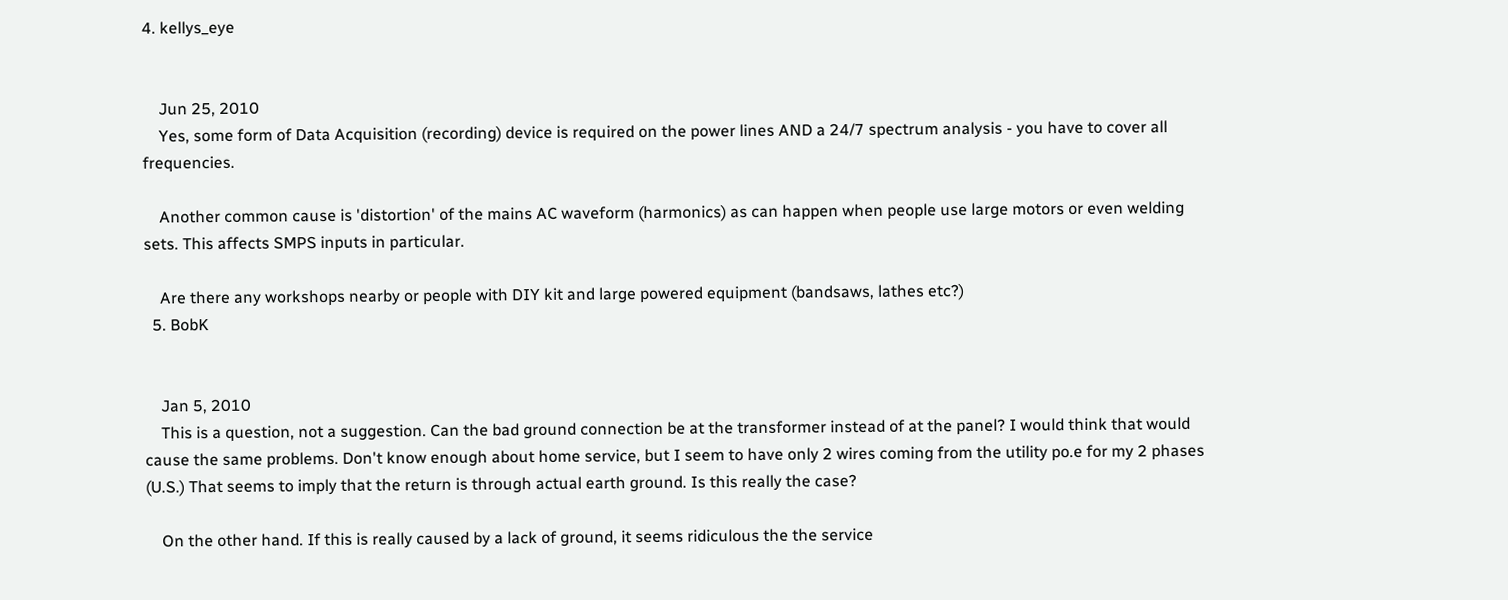4. kellys_eye


    Jun 25, 2010
    Yes, some form of Data Acquisition (recording) device is required on the power lines AND a 24/7 spectrum analysis - you have to cover all frequencies.

    Another common cause is 'distortion' of the mains AC waveform (harmonics) as can happen when people use large motors or even welding sets. This affects SMPS inputs in particular.

    Are there any workshops nearby or people with DIY kit and large powered equipment (bandsaws, lathes etc?)
  5. BobK


    Jan 5, 2010
    This is a question, not a suggestion. Can the bad ground connection be at the transformer instead of at the panel? I would think that would cause the same problems. Don't know enough about home service, but I seem to have only 2 wires coming from the utility po.e for my 2 phases (U.S.) That seems to imply that the return is through actual earth ground. Is this really the case?

    On the other hand. If this is really caused by a lack of ground, it seems ridiculous the the service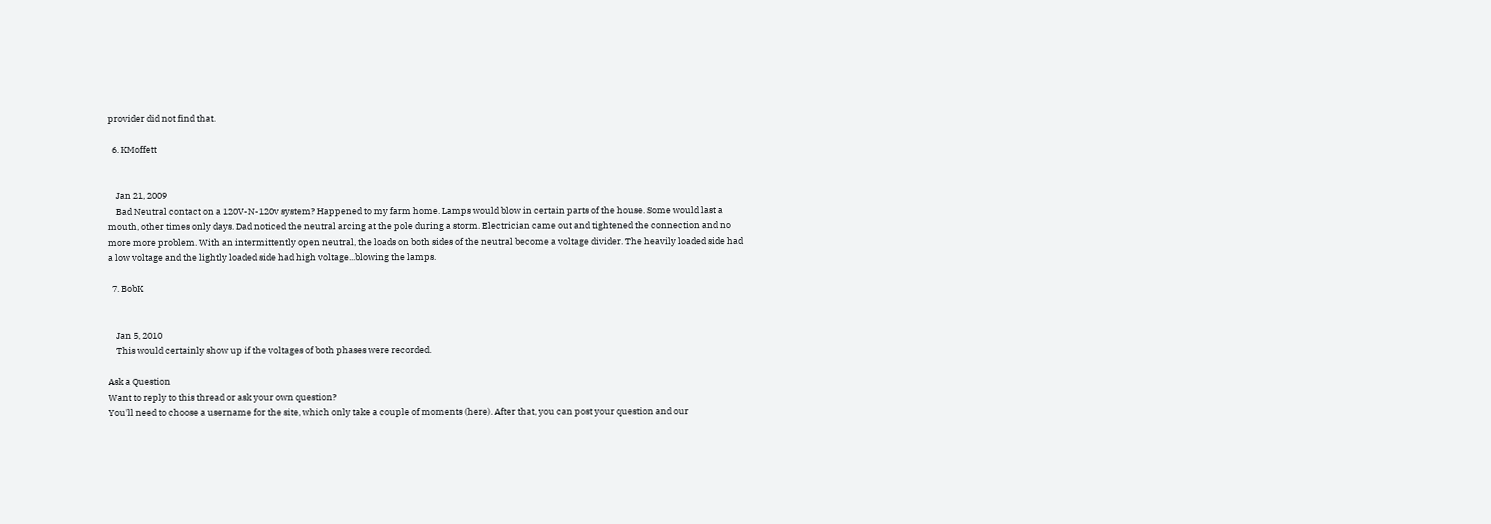provider did not find that.

  6. KMoffett


    Jan 21, 2009
    Bad Neutral contact on a 120V-N-120v system? Happened to my farm home. Lamps would blow in certain parts of the house. Some would last a mouth, other times only days. Dad noticed the neutral arcing at the pole during a storm. Electrician came out and tightened the connection and no more more problem. With an intermittently open neutral, the loads on both sides of the neutral become a voltage divider. The heavily loaded side had a low voltage and the lightly loaded side had high voltage...blowing the lamps.

  7. BobK


    Jan 5, 2010
    This would certainly show up if the voltages of both phases were recorded.

Ask a Question
Want to reply to this thread or ask your own question?
You'll need to choose a username for the site, which only take a couple of moments (here). After that, you can post your question and our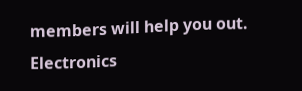members will help you out.
Electronics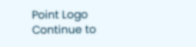Point Logo
Continue to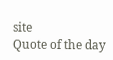site
Quote of the day